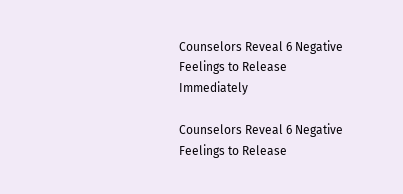Counselors Reveal 6 Negative Feelings to Release Immediately

Counselors Reveal 6 Negative Feelings to Release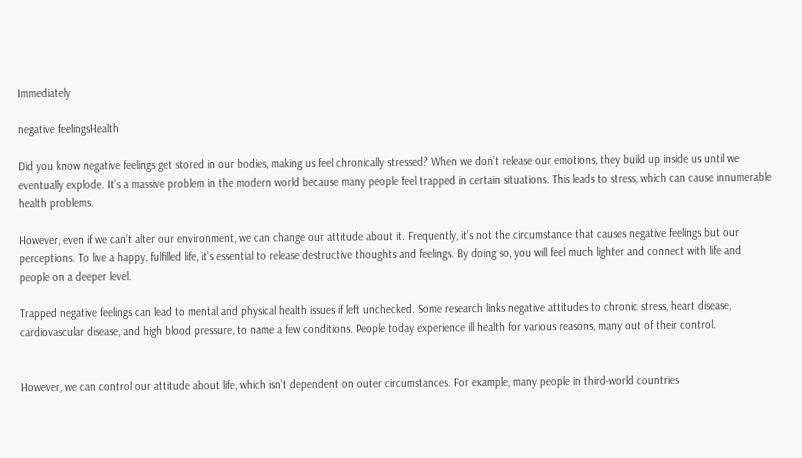Immediately

negative feelingsHealth

Did you know negative feelings get stored in our bodies, making us feel chronically stressed? When we don’t release our emotions, they build up inside us until we eventually explode. It’s a massive problem in the modern world because many people feel trapped in certain situations. This leads to stress, which can cause innumerable health problems.

However, even if we can’t alter our environment, we can change our attitude about it. Frequently, it’s not the circumstance that causes negative feelings but our perceptions. To live a happy, fulfilled life, it’s essential to release destructive thoughts and feelings. By doing so, you will feel much lighter and connect with life and people on a deeper level.

Trapped negative feelings can lead to mental and physical health issues if left unchecked. Some research links negative attitudes to chronic stress, heart disease, cardiovascular disease, and high blood pressure, to name a few conditions. People today experience ill health for various reasons, many out of their control.


However, we can control our attitude about life, which isn’t dependent on outer circumstances. For example, many people in third-world countries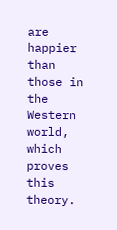are happier than those in the Western world, which proves this theory.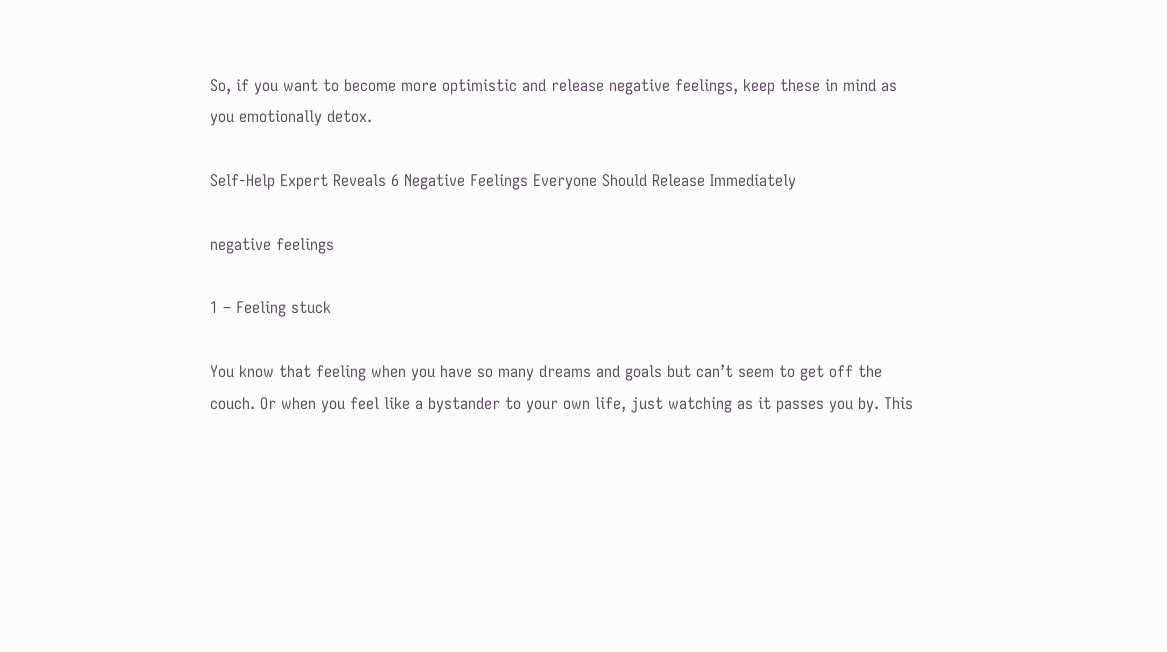So, if you want to become more optimistic and release negative feelings, keep these in mind as you emotionally detox.

Self-Help Expert Reveals 6 Negative Feelings Everyone Should Release Immediately

negative feelings

1 – Feeling stuck

You know that feeling when you have so many dreams and goals but can’t seem to get off the couch. Or when you feel like a bystander to your own life, just watching as it passes you by. This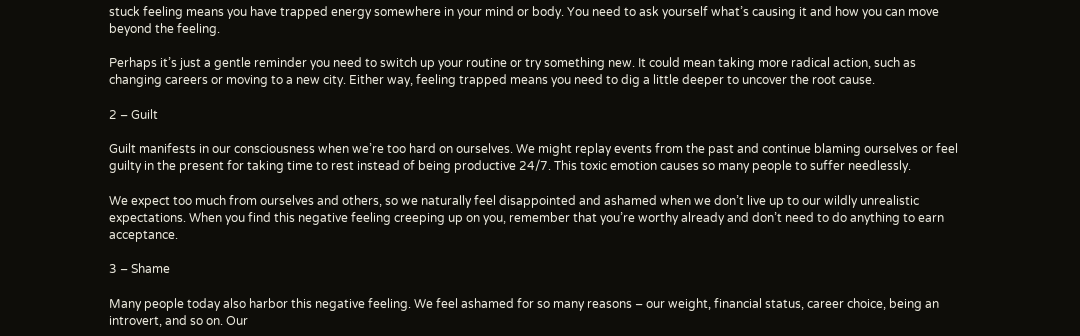stuck feeling means you have trapped energy somewhere in your mind or body. You need to ask yourself what’s causing it and how you can move beyond the feeling.

Perhaps it’s just a gentle reminder you need to switch up your routine or try something new. It could mean taking more radical action, such as changing careers or moving to a new city. Either way, feeling trapped means you need to dig a little deeper to uncover the root cause.

2 – Guilt

Guilt manifests in our consciousness when we’re too hard on ourselves. We might replay events from the past and continue blaming ourselves or feel guilty in the present for taking time to rest instead of being productive 24/7. This toxic emotion causes so many people to suffer needlessly.

We expect too much from ourselves and others, so we naturally feel disappointed and ashamed when we don’t live up to our wildly unrealistic expectations. When you find this negative feeling creeping up on you, remember that you’re worthy already and don’t need to do anything to earn acceptance.

3 – Shame

Many people today also harbor this negative feeling. We feel ashamed for so many reasons – our weight, financial status, career choice, being an introvert, and so on. Our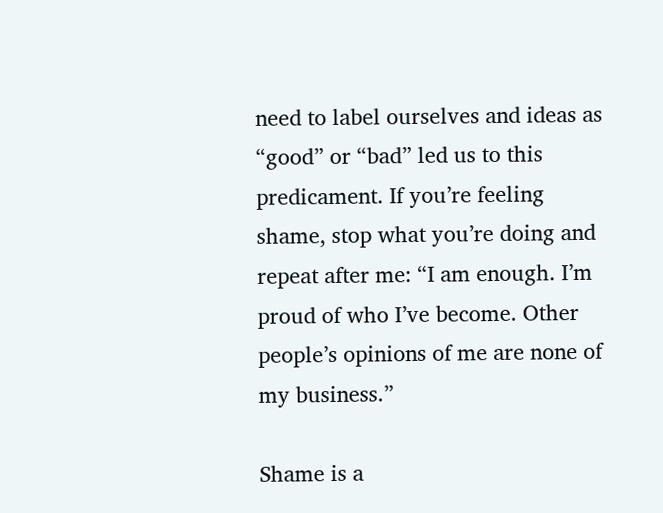need to label ourselves and ideas as “good” or “bad” led us to this predicament. If you’re feeling shame, stop what you’re doing and repeat after me: “I am enough. I’m proud of who I’ve become. Other people’s opinions of me are none of my business.”

Shame is a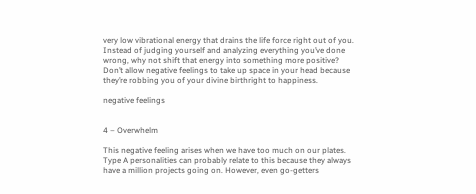very low vibrational energy that drains the life force right out of you. Instead of judging yourself and analyzing everything you’ve done wrong, why not shift that energy into something more positive? Don’t allow negative feelings to take up space in your head because they’re robbing you of your divine birthright to happiness.

negative feelings


4 – Overwhelm

This negative feeling arises when we have too much on our plates. Type A personalities can probably relate to this because they always have a million projects going on. However, even go-getters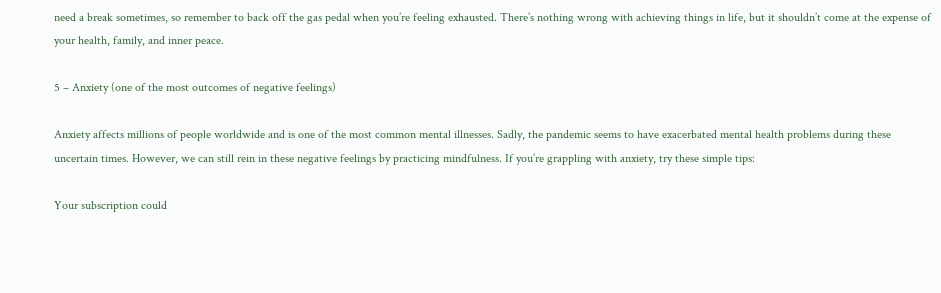need a break sometimes, so remember to back off the gas pedal when you’re feeling exhausted. There’s nothing wrong with achieving things in life, but it shouldn’t come at the expense of your health, family, and inner peace.

5 – Anxiety (one of the most outcomes of negative feelings)

Anxiety affects millions of people worldwide and is one of the most common mental illnesses. Sadly, the pandemic seems to have exacerbated mental health problems during these uncertain times. However, we can still rein in these negative feelings by practicing mindfulness. If you’re grappling with anxiety, try these simple tips:

Your subscription could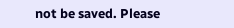not be saved. Please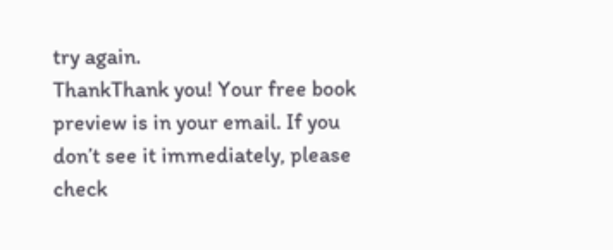try again.
ThankThank you! Your free book preview is in your email. If you don’t see it immediately, please check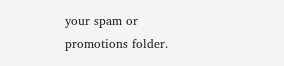your spam or promotions folder.